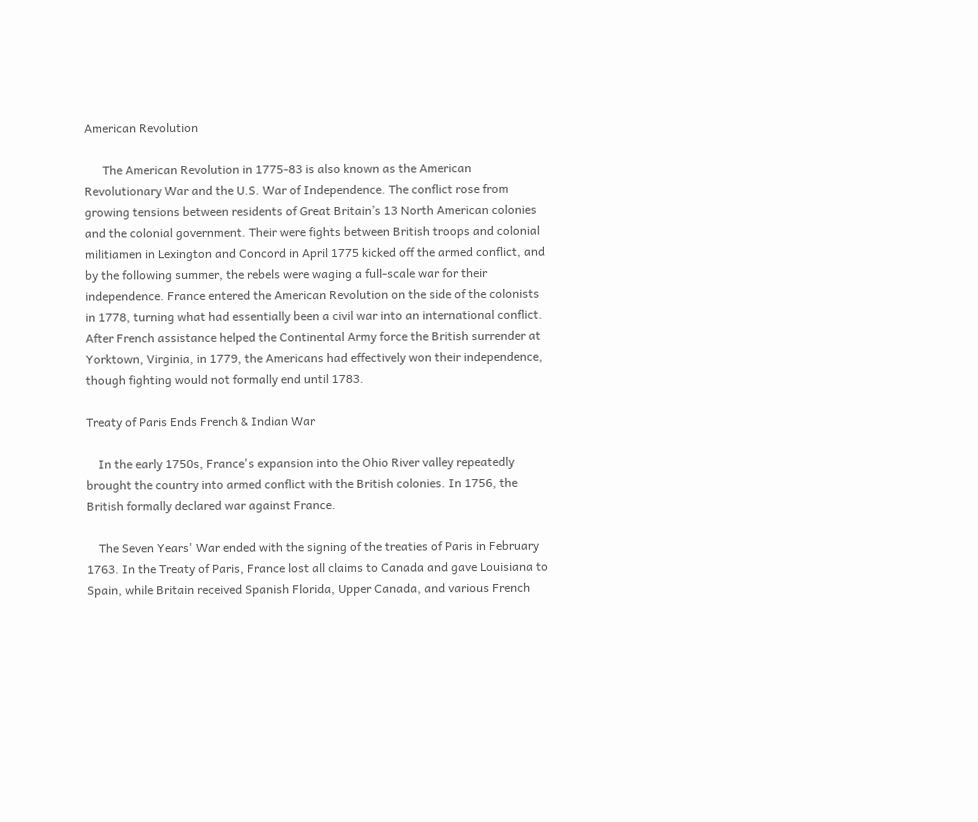American Revolution

      The American Revolution in 1775-83 is also known as the American Revolutionary War and the U.S. War of Independence. The conflict rose from growing tensions between residents of Great Britain’s 13 North American colonies and the colonial government. Their were fights between British troops and colonial militiamen in Lexington and Concord in April 1775 kicked off the armed conflict, and by the following summer, the rebels were waging a full-scale war for their independence. France entered the American Revolution on the side of the colonists in 1778, turning what had essentially been a civil war into an international conflict. After French assistance helped the Continental Army force the British surrender at Yorktown, Virginia, in 1779, the Americans had effectively won their independence, though fighting would not formally end until 1783.

Treaty of Paris Ends French & Indian War

    In the early 1750s, France's expansion into the Ohio River valley repeatedly brought the country into armed conflict with the British colonies. In 1756, the British formally declared war against France.

    The Seven Years' War ended with the signing of the treaties of Paris in February 1763. In the Treaty of Paris, France lost all claims to Canada and gave Louisiana to Spain, while Britain received Spanish Florida, Upper Canada, and various French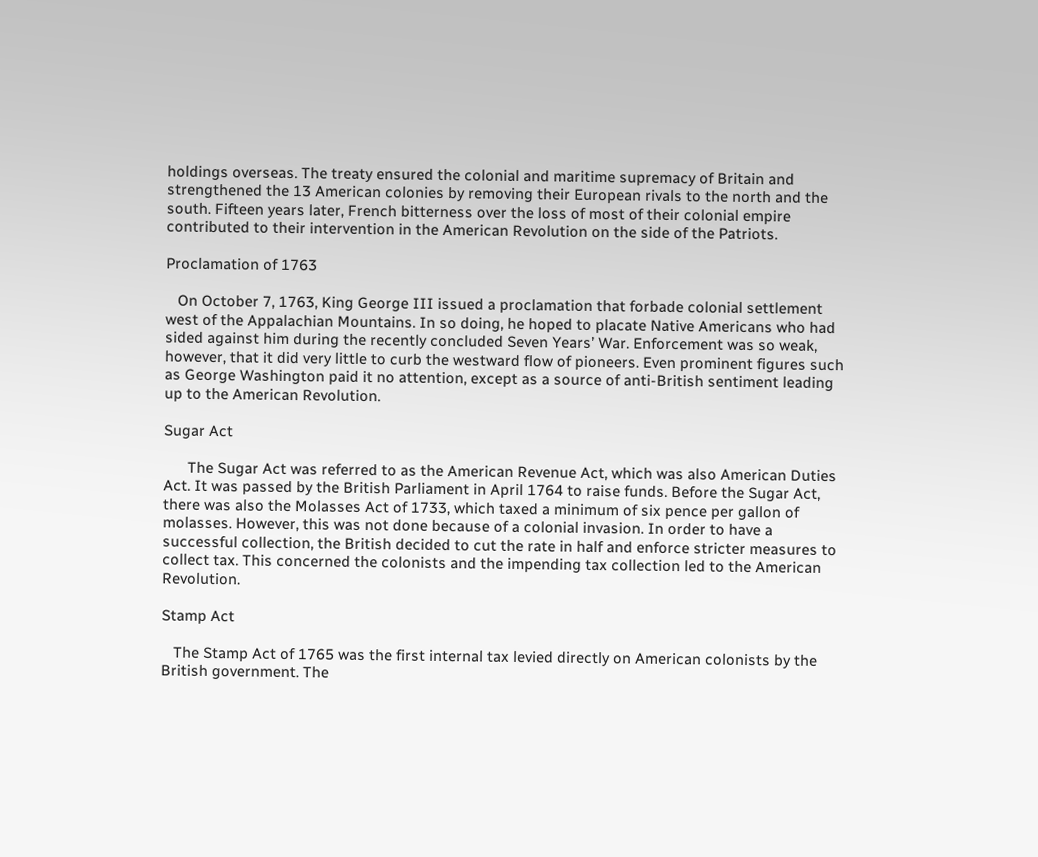holdings overseas. The treaty ensured the colonial and maritime supremacy of Britain and strengthened the 13 American colonies by removing their European rivals to the north and the south. Fifteen years later, French bitterness over the loss of most of their colonial empire contributed to their intervention in the American Revolution on the side of the Patriots.

Proclamation of 1763

   On October 7, 1763, King George III issued a proclamation that forbade colonial settlement west of the Appalachian Mountains. In so doing, he hoped to placate Native Americans who had sided against him during the recently concluded Seven Years’ War. Enforcement was so weak, however, that it did very little to curb the westward flow of pioneers. Even prominent figures such as George Washington paid it no attention, except as a source of anti-British sentiment leading up to the American Revolution.

Sugar Act

      The Sugar Act was referred to as the American Revenue Act, which was also American Duties Act. It was passed by the British Parliament in April 1764 to raise funds. Before the Sugar Act, there was also the Molasses Act of 1733, which taxed a minimum of six pence per gallon of molasses. However, this was not done because of a colonial invasion. In order to have a successful collection, the British decided to cut the rate in half and enforce stricter measures to collect tax. This concerned the colonists and the impending tax collection led to the American Revolution.

Stamp Act

   The Stamp Act of 1765 was the first internal tax levied directly on American colonists by the British government. The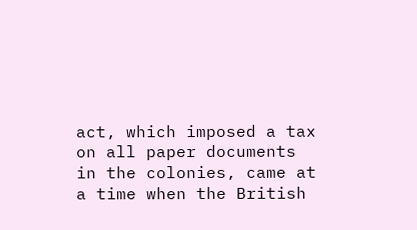act, which imposed a tax on all paper documents in the colonies, came at a time when the British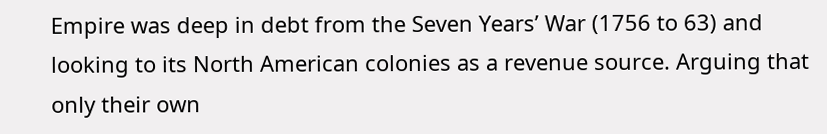Empire was deep in debt from the Seven Years’ War (1756 to 63) and looking to its North American colonies as a revenue source. Arguing that only their own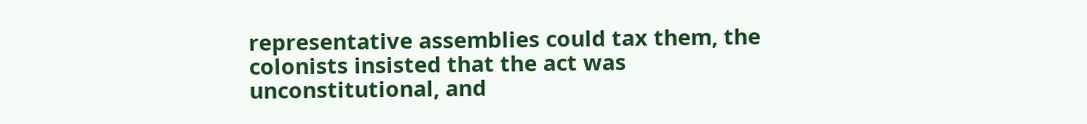representative assemblies could tax them, the colonists insisted that the act was unconstitutional, and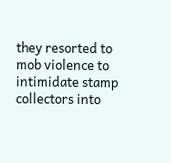they resorted to mob violence to intimidate stamp collectors into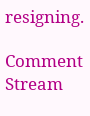resigning.

Comment Stream